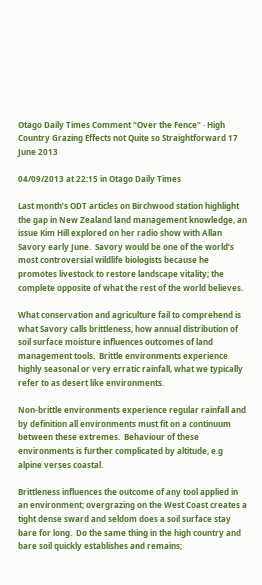Otago Daily Times Comment "Over the Fence" · High Country Grazing Effects not Quite so Straightforward 17 June 2013

04/09/2013 at 22:15 in Otago Daily Times

Last month’s ODT articles on Birchwood station highlight the gap in New Zealand land management knowledge, an issue Kim Hill explored on her radio show with Allan Savory early June.  Savory would be one of the world’s most controversial wildlife biologists because he promotes livestock to restore landscape vitality; the complete opposite of what the rest of the world believes.

What conservation and agriculture fail to comprehend is what Savory calls brittleness, how annual distribution of soil surface moisture influences outcomes of land management tools.  Brittle environments experience highly seasonal or very erratic rainfall, what we typically refer to as desert like environments.

Non-brittle environments experience regular rainfall and by definition all environments must fit on a continuum between these extremes.  Behaviour of these environments is further complicated by altitude, e.g alpine verses coastal.

Brittleness influences the outcome of any tool applied in an environment; overgrazing on the West Coast creates a tight dense sward and seldom does a soil surface stay bare for long.  Do the same thing in the high country and bare soil quickly establishes and remains;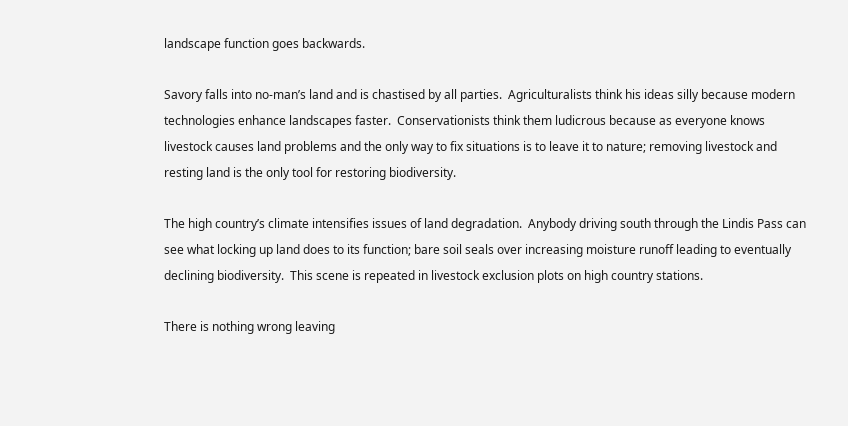landscape function goes backwards.

Savory falls into no-man’s land and is chastised by all parties.  Agriculturalists think his ideas silly because modern technologies enhance landscapes faster.  Conservationists think them ludicrous because as everyone knows livestock causes land problems and the only way to fix situations is to leave it to nature; removing livestock and resting land is the only tool for restoring biodiversity.

The high country’s climate intensifies issues of land degradation.  Anybody driving south through the Lindis Pass can see what locking up land does to its function; bare soil seals over increasing moisture runoff leading to eventually declining biodiversity.  This scene is repeated in livestock exclusion plots on high country stations.

There is nothing wrong leaving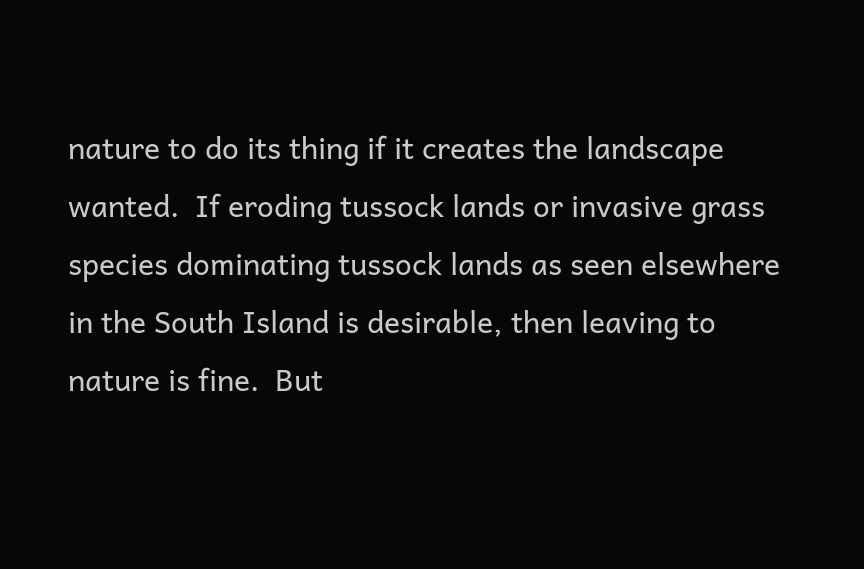nature to do its thing if it creates the landscape wanted.  If eroding tussock lands or invasive grass species dominating tussock lands as seen elsewhere in the South Island is desirable, then leaving to nature is fine.  But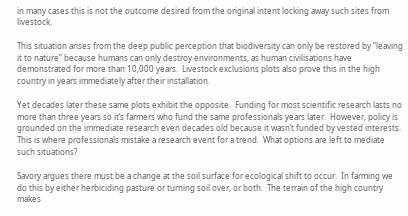in many cases this is not the outcome desired from the original intent locking away such sites from livestock.

This situation arises from the deep public perception that biodiversity can only be restored by “leaving it to nature” because humans can only destroy environments, as human civilisations have demonstrated for more than 10,000 years.  Livestock exclusions plots also prove this in the high country in years immediately after their installation.

Yet decades later these same plots exhibit the opposite.  Funding for most scientific research lasts no more than three years so it’s farmers who fund the same professionals years later.  However, policy is grounded on the immediate research even decades old because it wasn’t funded by vested interests.  This is where professionals mistake a research event for a trend.  What options are left to mediate such situations?

Savory argues there must be a change at the soil surface for ecological shift to occur.  In farming we do this by either herbiciding pasture or turning soil over, or both.  The terrain of the high country makes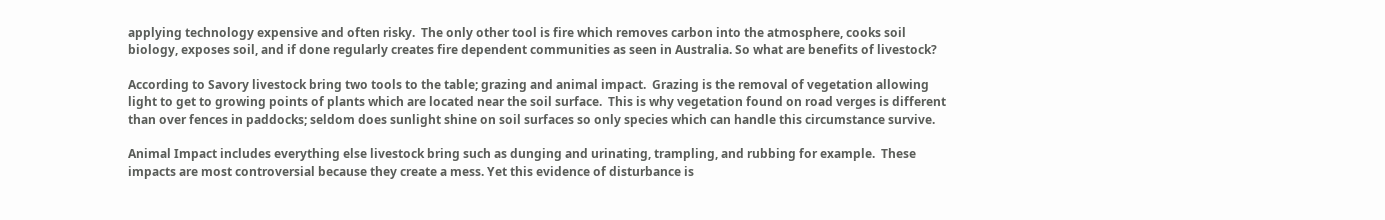applying technology expensive and often risky.  The only other tool is fire which removes carbon into the atmosphere, cooks soil biology, exposes soil, and if done regularly creates fire dependent communities as seen in Australia. So what are benefits of livestock?

According to Savory livestock bring two tools to the table; grazing and animal impact.  Grazing is the removal of vegetation allowing light to get to growing points of plants which are located near the soil surface.  This is why vegetation found on road verges is different than over fences in paddocks; seldom does sunlight shine on soil surfaces so only species which can handle this circumstance survive.

Animal Impact includes everything else livestock bring such as dunging and urinating, trampling, and rubbing for example.  These impacts are most controversial because they create a mess. Yet this evidence of disturbance is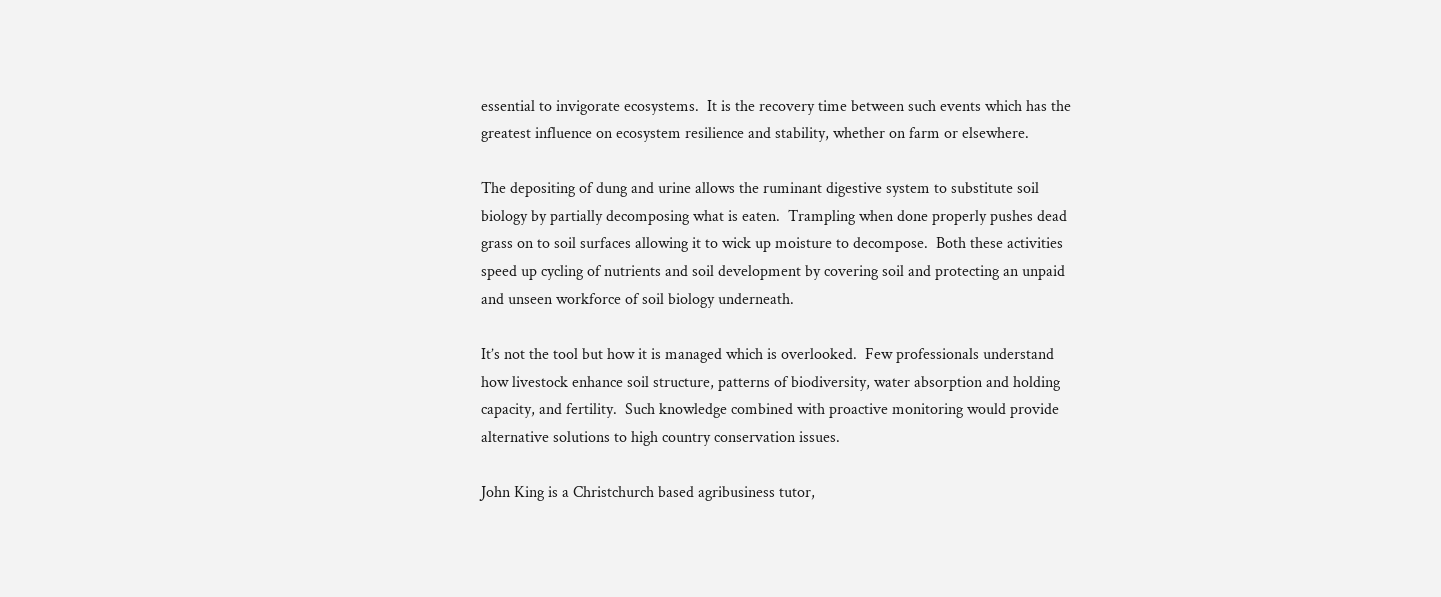essential to invigorate ecosystems.  It is the recovery time between such events which has the greatest influence on ecosystem resilience and stability, whether on farm or elsewhere.

The depositing of dung and urine allows the ruminant digestive system to substitute soil biology by partially decomposing what is eaten.  Trampling when done properly pushes dead grass on to soil surfaces allowing it to wick up moisture to decompose.  Both these activities speed up cycling of nutrients and soil development by covering soil and protecting an unpaid and unseen workforce of soil biology underneath.

It’s not the tool but how it is managed which is overlooked.  Few professionals understand how livestock enhance soil structure, patterns of biodiversity, water absorption and holding capacity, and fertility.  Such knowledge combined with proactive monitoring would provide alternative solutions to high country conservation issues.

John King is a Christchurch based agribusiness tutor,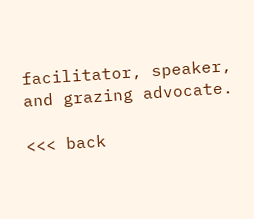facilitator, speaker, and grazing advocate.

<<< back